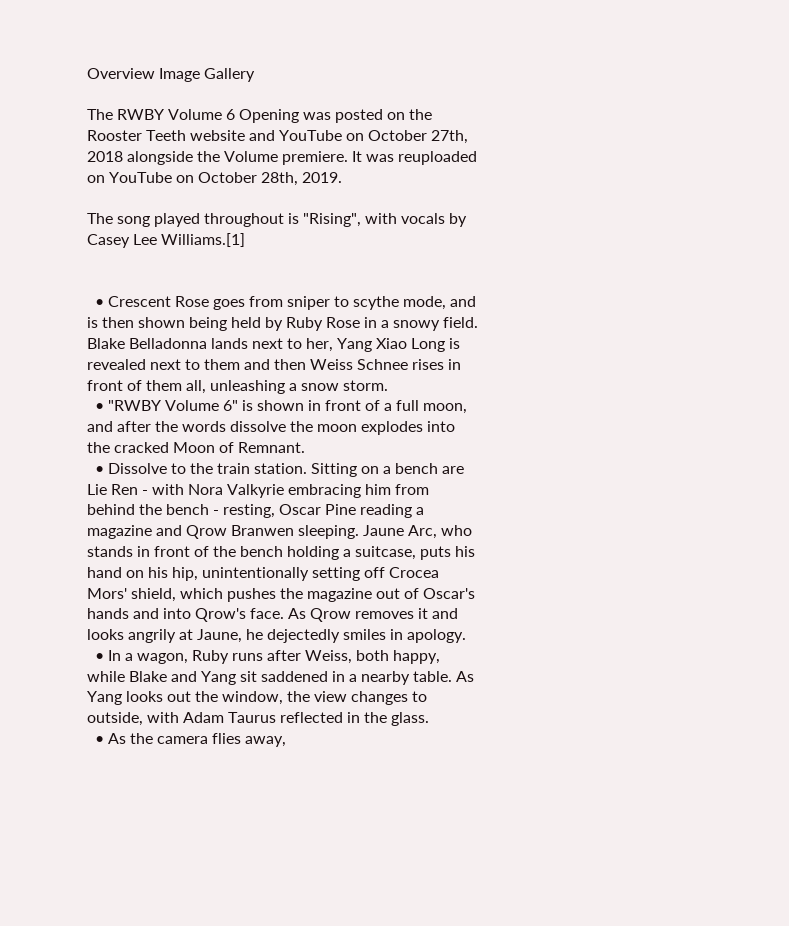Overview Image Gallery

The RWBY Volume 6 Opening was posted on the Rooster Teeth website and YouTube on October 27th, 2018 alongside the Volume premiere. It was reuploaded on YouTube on October 28th, 2019.

The song played throughout is "Rising", with vocals by Casey Lee Williams.[1]


  • Crescent Rose goes from sniper to scythe mode, and is then shown being held by Ruby Rose in a snowy field. Blake Belladonna lands next to her, Yang Xiao Long is revealed next to them and then Weiss Schnee rises in front of them all, unleashing a snow storm.
  • "RWBY Volume 6" is shown in front of a full moon, and after the words dissolve the moon explodes into the cracked Moon of Remnant.
  • Dissolve to the train station. Sitting on a bench are Lie Ren - with Nora Valkyrie embracing him from behind the bench - resting, Oscar Pine reading a magazine and Qrow Branwen sleeping. Jaune Arc, who stands in front of the bench holding a suitcase, puts his hand on his hip, unintentionally setting off Crocea Mors' shield, which pushes the magazine out of Oscar's hands and into Qrow's face. As Qrow removes it and looks angrily at Jaune, he dejectedly smiles in apology.
  • In a wagon, Ruby runs after Weiss, both happy, while Blake and Yang sit saddened in a nearby table. As Yang looks out the window, the view changes to outside, with Adam Taurus reflected in the glass.
  • As the camera flies away,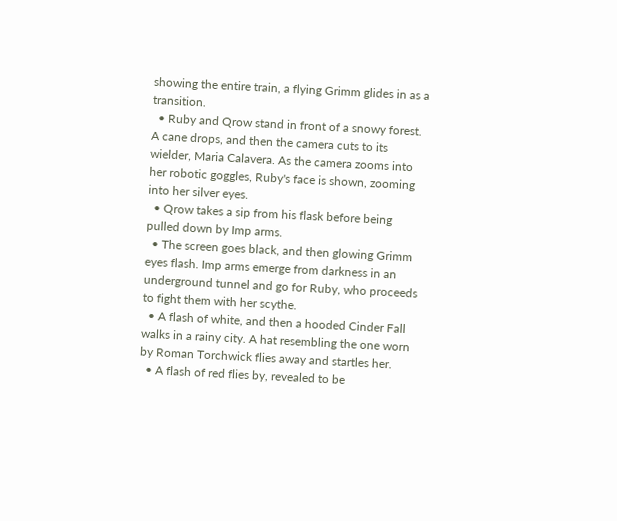showing the entire train, a flying Grimm glides in as a transition.
  • Ruby and Qrow stand in front of a snowy forest. A cane drops, and then the camera cuts to its wielder, Maria Calavera. As the camera zooms into her robotic goggles, Ruby's face is shown, zooming into her silver eyes.
  • Qrow takes a sip from his flask before being pulled down by Imp arms.
  • The screen goes black, and then glowing Grimm eyes flash. Imp arms emerge from darkness in an underground tunnel and go for Ruby, who proceeds to fight them with her scythe.
  • A flash of white, and then a hooded Cinder Fall walks in a rainy city. A hat resembling the one worn by Roman Torchwick flies away and startles her.
  • A flash of red flies by, revealed to be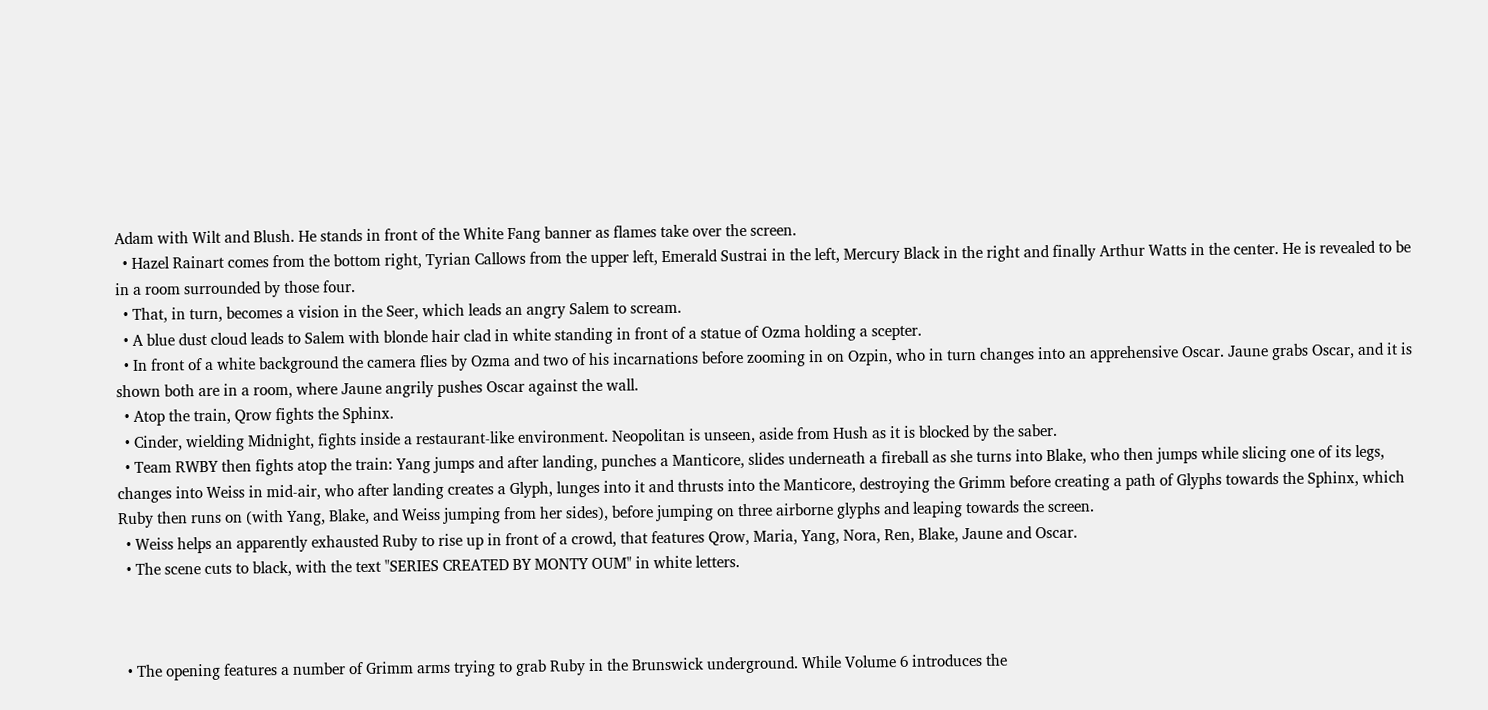Adam with Wilt and Blush. He stands in front of the White Fang banner as flames take over the screen.
  • Hazel Rainart comes from the bottom right, Tyrian Callows from the upper left, Emerald Sustrai in the left, Mercury Black in the right and finally Arthur Watts in the center. He is revealed to be in a room surrounded by those four.
  • That, in turn, becomes a vision in the Seer, which leads an angry Salem to scream.
  • A blue dust cloud leads to Salem with blonde hair clad in white standing in front of a statue of Ozma holding a scepter.
  • In front of a white background the camera flies by Ozma and two of his incarnations before zooming in on Ozpin, who in turn changes into an apprehensive Oscar. Jaune grabs Oscar, and it is shown both are in a room, where Jaune angrily pushes Oscar against the wall.
  • Atop the train, Qrow fights the Sphinx.
  • Cinder, wielding Midnight, fights inside a restaurant-like environment. Neopolitan is unseen, aside from Hush as it is blocked by the saber.
  • Team RWBY then fights atop the train: Yang jumps and after landing, punches a Manticore, slides underneath a fireball as she turns into Blake, who then jumps while slicing one of its legs, changes into Weiss in mid-air, who after landing creates a Glyph, lunges into it and thrusts into the Manticore, destroying the Grimm before creating a path of Glyphs towards the Sphinx, which Ruby then runs on (with Yang, Blake, and Weiss jumping from her sides), before jumping on three airborne glyphs and leaping towards the screen.
  • Weiss helps an apparently exhausted Ruby to rise up in front of a crowd, that features Qrow, Maria, Yang, Nora, Ren, Blake, Jaune and Oscar.
  • The scene cuts to black, with the text "SERIES CREATED BY MONTY OUM" in white letters.



  • The opening features a number of Grimm arms trying to grab Ruby in the Brunswick underground. While Volume 6 introduces the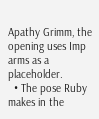Apathy Grimm, the opening uses Imp arms as a placeholder.
  • The pose Ruby makes in the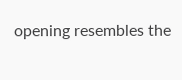opening resembles the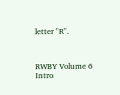letter "R".



RWBY Volume 6 Intro